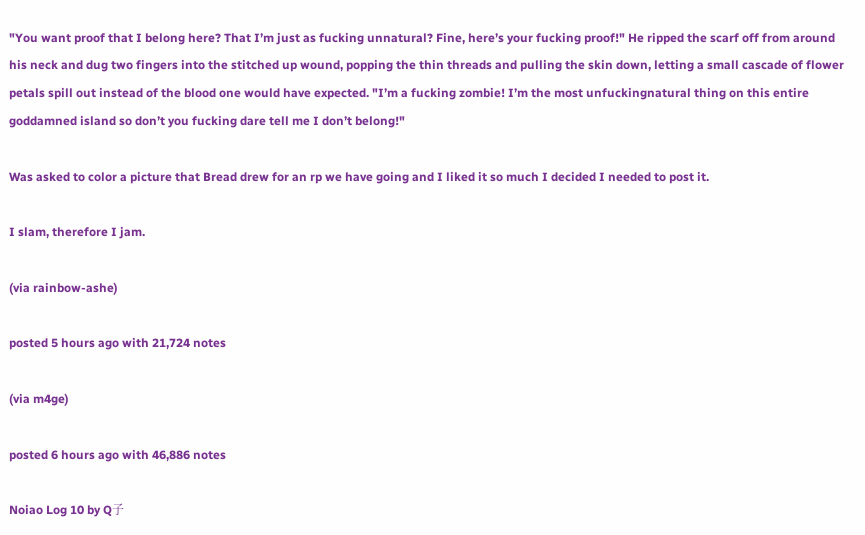"You want proof that I belong here? That I’m just as fucking unnatural? Fine, here’s your fucking proof!" He ripped the scarf off from around his neck and dug two fingers into the stitched up wound, popping the thin threads and pulling the skin down, letting a small cascade of flower petals spill out instead of the blood one would have expected. "I’m a fucking zombie! I’m the most unfuckingnatural thing on this entire goddamned island so don’t you fucking dare tell me I don’t belong!"

Was asked to color a picture that Bread drew for an rp we have going and I liked it so much I decided I needed to post it.

I slam, therefore I jam.

(via rainbow-ashe)

posted 5 hours ago with 21,724 notes

(via m4ge)

posted 6 hours ago with 46,886 notes

Noiao Log 10 by Q子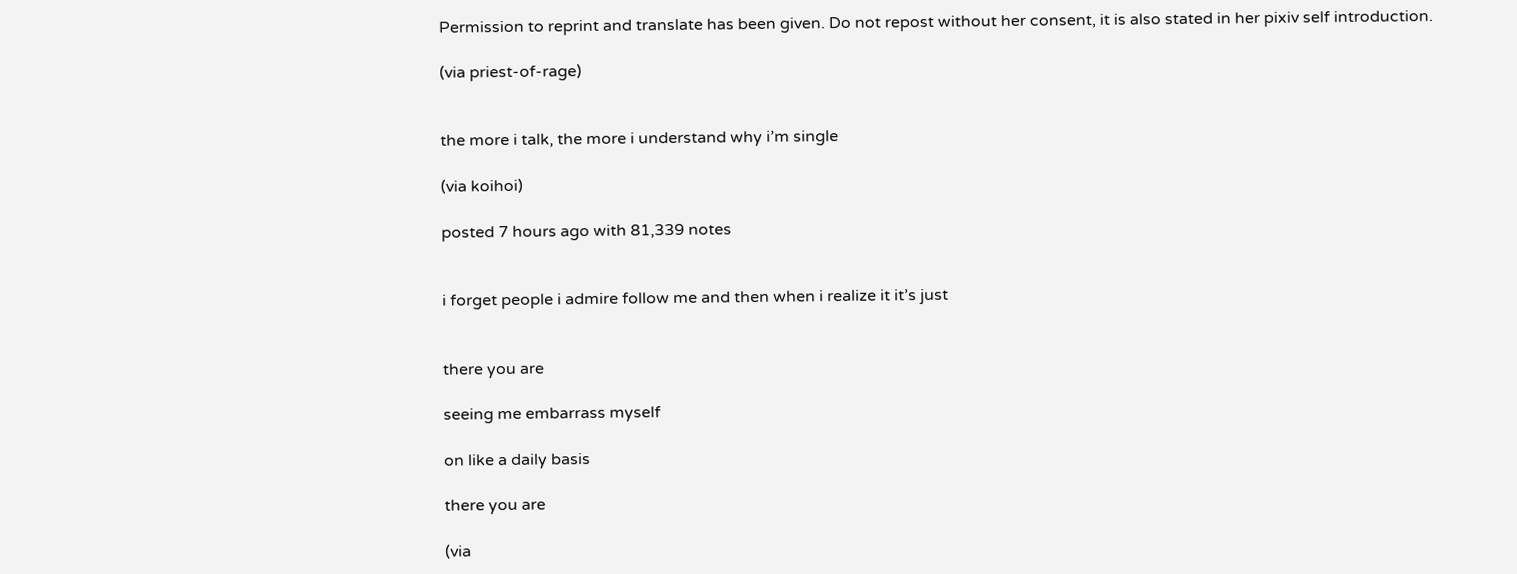Permission to reprint and translate has been given. Do not repost without her consent, it is also stated in her pixiv self introduction.

(via priest-of-rage)


the more i talk, the more i understand why i’m single

(via koihoi)

posted 7 hours ago with 81,339 notes


i forget people i admire follow me and then when i realize it it’s just


there you are

seeing me embarrass myself

on like a daily basis

there you are

(via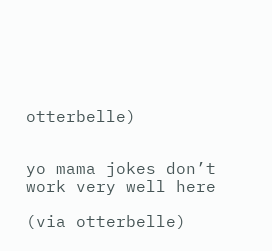otterbelle)


yo mama jokes don’t work very well here

(via otterbelle)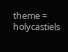theme = holycastiels